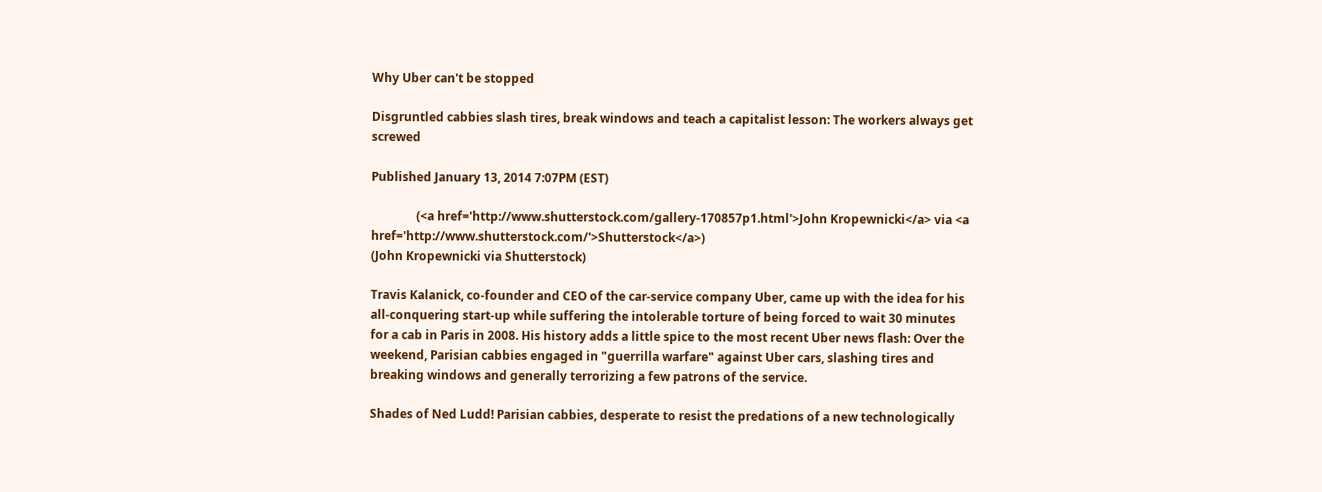Why Uber can't be stopped

Disgruntled cabbies slash tires, break windows and teach a capitalist lesson: The workers always get screwed

Published January 13, 2014 7:07PM (EST)

               (<a href='http://www.shutterstock.com/gallery-170857p1.html'>John Kropewnicki</a> via <a href='http://www.shutterstock.com/'>Shutterstock</a>)
(John Kropewnicki via Shutterstock)

Travis Kalanick, co-founder and CEO of the car-service company Uber, came up with the idea for his all-conquering start-up while suffering the intolerable torture of being forced to wait 30 minutes for a cab in Paris in 2008. His history adds a little spice to the most recent Uber news flash: Over the weekend, Parisian cabbies engaged in "guerrilla warfare" against Uber cars, slashing tires and breaking windows and generally terrorizing a few patrons of the service.

Shades of Ned Ludd! Parisian cabbies, desperate to resist the predations of a new technologically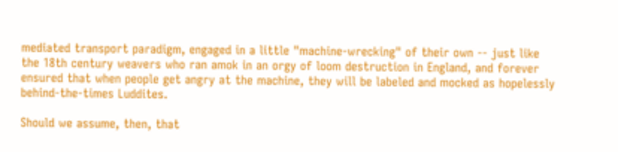mediated transport paradigm, engaged in a little "machine-wrecking" of their own -- just like the 18th century weavers who ran amok in an orgy of loom destruction in England, and forever ensured that when people get angry at the machine, they will be labeled and mocked as hopelessly behind-the-times Luddites.

Should we assume, then, that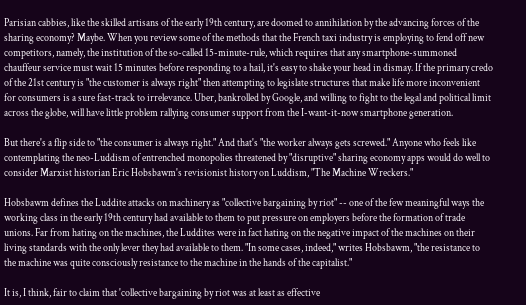Parisian cabbies, like the skilled artisans of the early 19th century, are doomed to annihilation by the advancing forces of the sharing economy? Maybe. When you review some of the methods that the French taxi industry is employing to fend off new competitors, namely, the institution of the so-called 15-minute-rule, which requires that any smartphone-summoned chauffeur service must wait 15 minutes before responding to a hail, it's easy to shake your head in dismay. If the primary credo of the 21st century is "the customer is always right" then attempting to legislate structures that make life more inconvenient for consumers is a sure fast-track to irrelevance. Uber, bankrolled by Google, and willing to fight to the legal and political limit across the globe, will have little problem rallying consumer support from the I-want-it-now smartphone generation.

But there's a flip side to "the consumer is always right." And that's "the worker always gets screwed." Anyone who feels like contemplating the neo-Luddism of entrenched monopolies threatened by "disruptive" sharing economy apps would do well to consider Marxist historian Eric Hobsbawm's revisionist history on Luddism, "The Machine Wreckers."

Hobsbawm defines the Luddite attacks on machinery as "collective bargaining by riot" -- one of the few meaningful ways the working class in the early 19th century had available to them to put pressure on employers before the formation of trade unions. Far from hating on the machines, the Luddites were in fact hating on the negative impact of the machines on their living standards with the only lever they had available to them. "In some cases, indeed," writes Hobsbawm, "the resistance to the machine was quite consciously resistance to the machine in the hands of the capitalist."

It is, I think, fair to claim that 'collective bargaining by riot was at least as effective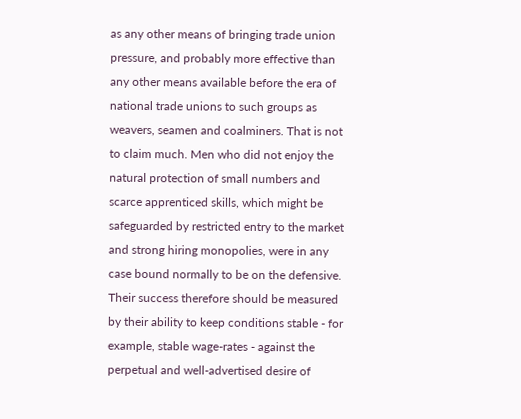as any other means of bringing trade union pressure, and probably more effective than any other means available before the era of national trade unions to such groups as weavers, seamen and coalminers. That is not to claim much. Men who did not enjoy the natural protection of small numbers and scarce apprenticed skills, which might be safeguarded by restricted entry to the market and strong hiring monopolies, were in any case bound normally to be on the defensive. Their success therefore should be measured by their ability to keep conditions stable - for example, stable wage-rates - against the perpetual and well-advertised desire of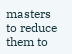masters to reduce them to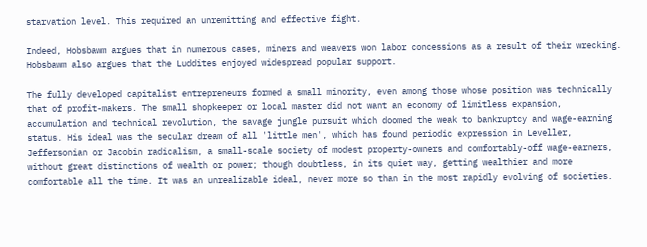starvation level. This required an unremitting and effective fight.

Indeed, Hobsbawm argues that in numerous cases, miners and weavers won labor concessions as a result of their wrecking. Hobsbawm also argues that the Luddites enjoyed widespread popular support.

The fully developed capitalist entrepreneurs formed a small minority, even among those whose position was technically that of profit-makers. The small shopkeeper or local master did not want an economy of limitless expansion, accumulation and technical revolution, the savage jungle pursuit which doomed the weak to bankruptcy and wage-earning status. His ideal was the secular dream of all 'little men', which has found periodic expression in Leveller, Jeffersonian or Jacobin radicalism, a small-scale society of modest property-owners and comfortably-off wage-earners, without great distinctions of wealth or power; though doubtless, in its quiet way, getting wealthier and more comfortable all the time. It was an unrealizable ideal, never more so than in the most rapidly evolving of societies.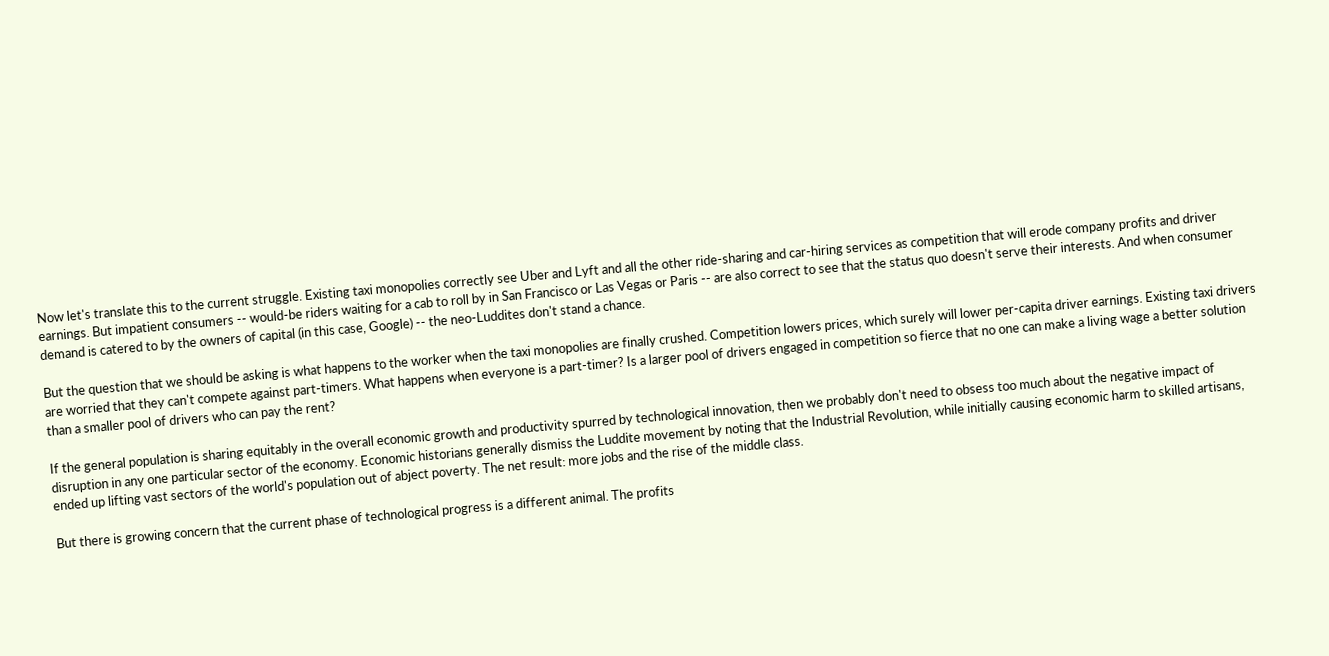Now let's translate this to the current struggle. Existing taxi monopolies correctly see Uber and Lyft and all the other ride-sharing and car-hiring services as competition that will erode company profits and driver earnings. But impatient consumers -- would-be riders waiting for a cab to roll by in San Francisco or Las Vegas or Paris -- are also correct to see that the status quo doesn't serve their interests. And when consumer demand is catered to by the owners of capital (in this case, Google) -- the neo-Luddites don't stand a chance.

But the question that we should be asking is what happens to the worker when the taxi monopolies are finally crushed. Competition lowers prices, which surely will lower per-capita driver earnings. Existing taxi drivers are worried that they can't compete against part-timers. What happens when everyone is a part-timer? Is a larger pool of drivers engaged in competition so fierce that no one can make a living wage a better solution than a smaller pool of drivers who can pay the rent?

If the general population is sharing equitably in the overall economic growth and productivity spurred by technological innovation, then we probably don't need to obsess too much about the negative impact of disruption in any one particular sector of the economy. Economic historians generally dismiss the Luddite movement by noting that the Industrial Revolution, while initially causing economic harm to skilled artisans, ended up lifting vast sectors of the world's population out of abject poverty. The net result: more jobs and the rise of the middle class.

But there is growing concern that the current phase of technological progress is a different animal. The profits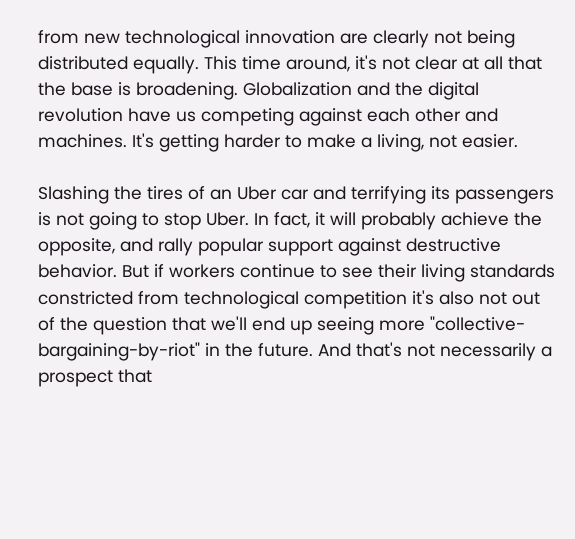from new technological innovation are clearly not being distributed equally. This time around, it's not clear at all that the base is broadening. Globalization and the digital revolution have us competing against each other and machines. It's getting harder to make a living, not easier.

Slashing the tires of an Uber car and terrifying its passengers is not going to stop Uber. In fact, it will probably achieve the opposite, and rally popular support against destructive behavior. But if workers continue to see their living standards constricted from technological competition it's also not out of the question that we'll end up seeing more "collective-bargaining-by-riot" in the future. And that's not necessarily a prospect that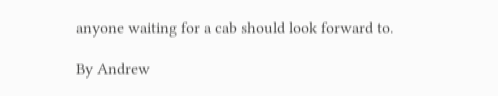anyone waiting for a cab should look forward to.

By Andrew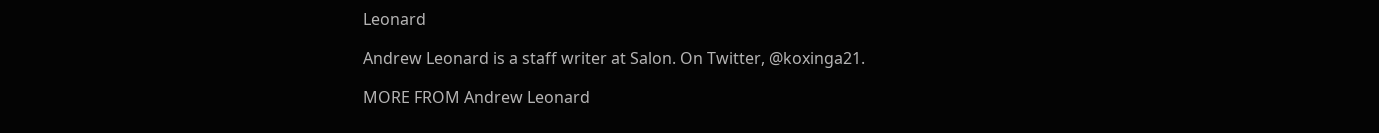Leonard

Andrew Leonard is a staff writer at Salon. On Twitter, @koxinga21.

MORE FROM Andrew Leonard